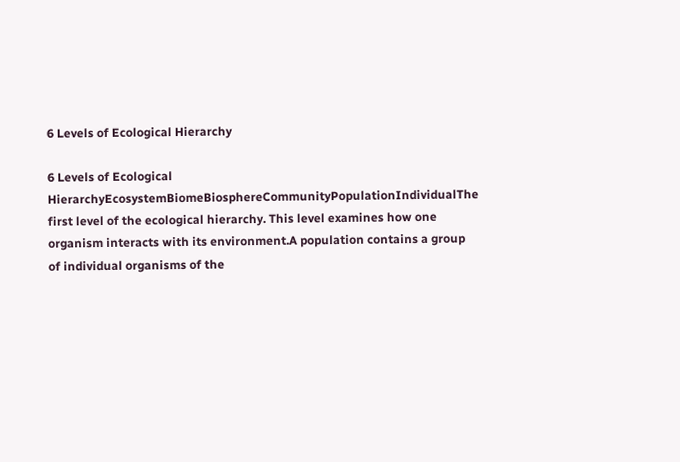6 Levels of Ecological Hierarchy

6 Levels of Ecological HierarchyEcosystemBiomeBiosphereCommunityPopulationIndividualThe first level of the ecological hierarchy. This level examines how one organism interacts with its environment.A population contains a group of individual organisms of the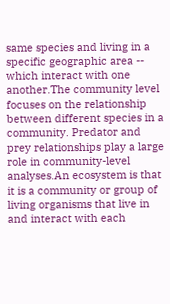same species and living in a specific geographic area -- which interact with one another.The community level focuses on the relationship between different species in a community. Predator and prey relationships play a large role in community-level analyses.An ecosystem is that it is a community or group of living organisms that live in and interact with each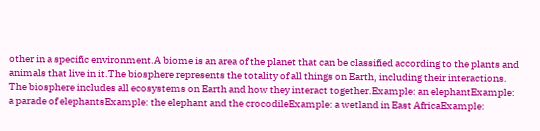other in a specific environment.A biome is an area of the planet that can be classified according to the plants and animals that live in it.The biosphere represents the totality of all things on Earth, including their interactions. The biosphere includes all ecosystems on Earth and how they interact together.Example: an elephantExample: a parade of elephantsExample: the elephant and the crocodileExample: a wetland in East AfricaExample: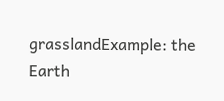grasslandExample: the Earth